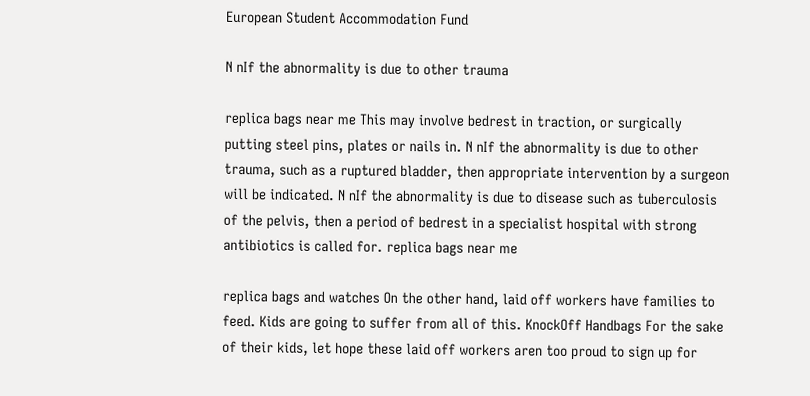European Student Accommodation Fund

N nIf the abnormality is due to other trauma

replica bags near me This may involve bedrest in traction, or surgically putting steel pins, plates or nails in. N nIf the abnormality is due to other trauma, such as a ruptured bladder, then appropriate intervention by a surgeon will be indicated. N nIf the abnormality is due to disease such as tuberculosis of the pelvis, then a period of bedrest in a specialist hospital with strong antibiotics is called for. replica bags near me

replica bags and watches On the other hand, laid off workers have families to feed. Kids are going to suffer from all of this. KnockOff Handbags For the sake of their kids, let hope these laid off workers aren too proud to sign up for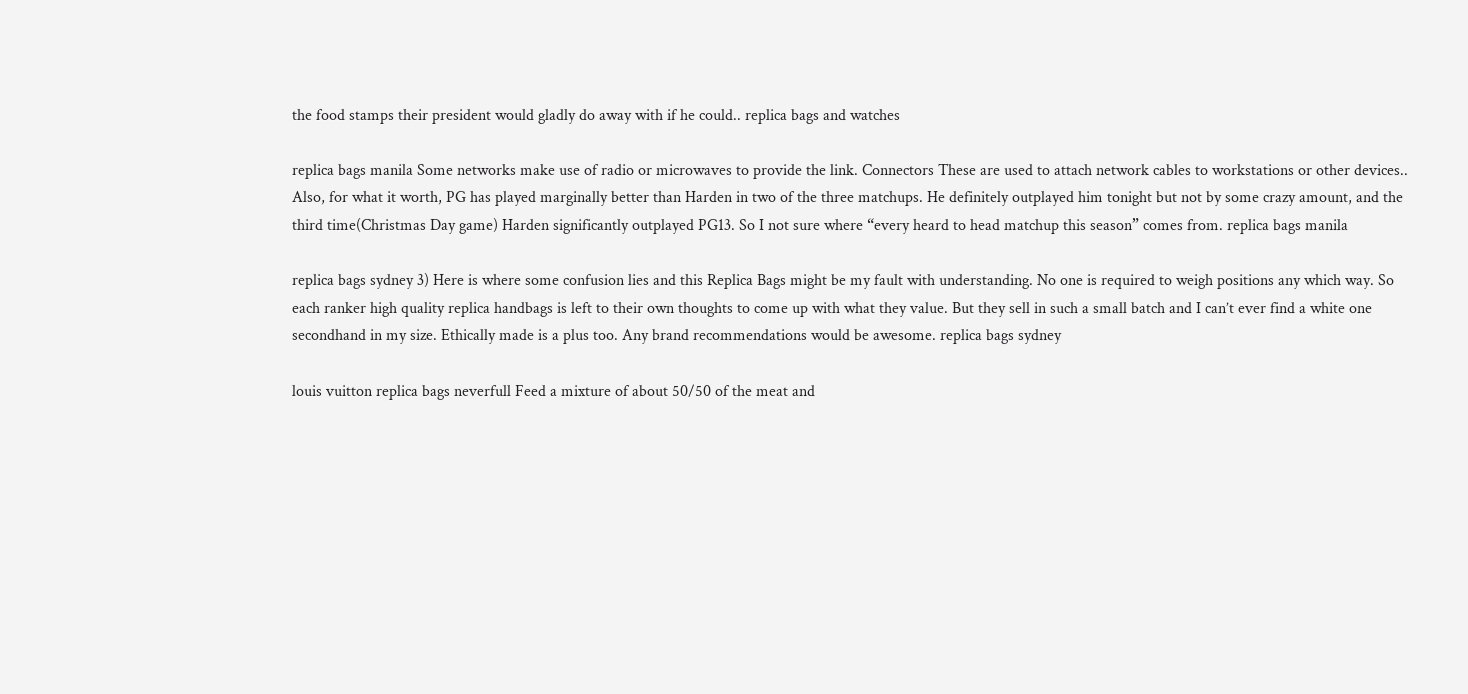the food stamps their president would gladly do away with if he could.. replica bags and watches

replica bags manila Some networks make use of radio or microwaves to provide the link. Connectors These are used to attach network cables to workstations or other devices.. Also, for what it worth, PG has played marginally better than Harden in two of the three matchups. He definitely outplayed him tonight but not by some crazy amount, and the third time(Christmas Day game) Harden significantly outplayed PG13. So I not sure where “every heard to head matchup this season” comes from. replica bags manila

replica bags sydney 3) Here is where some confusion lies and this Replica Bags might be my fault with understanding. No one is required to weigh positions any which way. So each ranker high quality replica handbags is left to their own thoughts to come up with what they value. But they sell in such a small batch and I can’t ever find a white one secondhand in my size. Ethically made is a plus too. Any brand recommendations would be awesome. replica bags sydney

louis vuitton replica bags neverfull Feed a mixture of about 50/50 of the meat and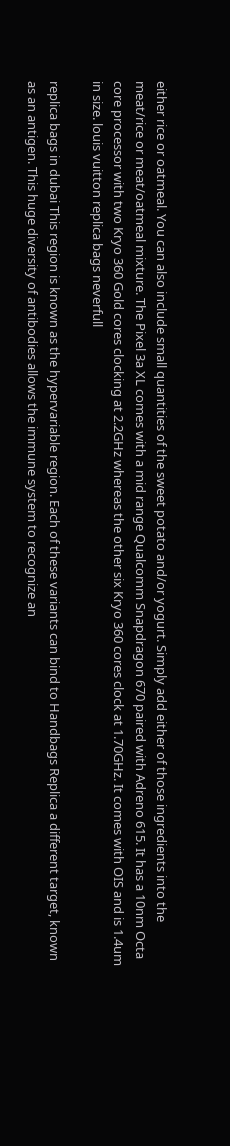either rice or oatmeal. You can also include small quantities of the sweet potato and/or yogurt. Simply add either of those ingredients into the meat/rice or meat/oatmeal mixture. The Pixel 3a XL comes with a mid range Qualcomm Snapdragon 670 paired with Adreno 615. It has a 10nm Octa core processor with two Kryo 360 Gold cores clocking at 2.2GHz whereas the other six Kryo 360 cores clock at 1.70GHz. It comes with OIS and is 1.4um in size. louis vuitton replica bags neverfull

replica bags in dubai This region is known as the hypervariable region. Each of these variants can bind to Handbags Replica a different target, known as an antigen. This huge diversity of antibodies allows the immune system to recognize an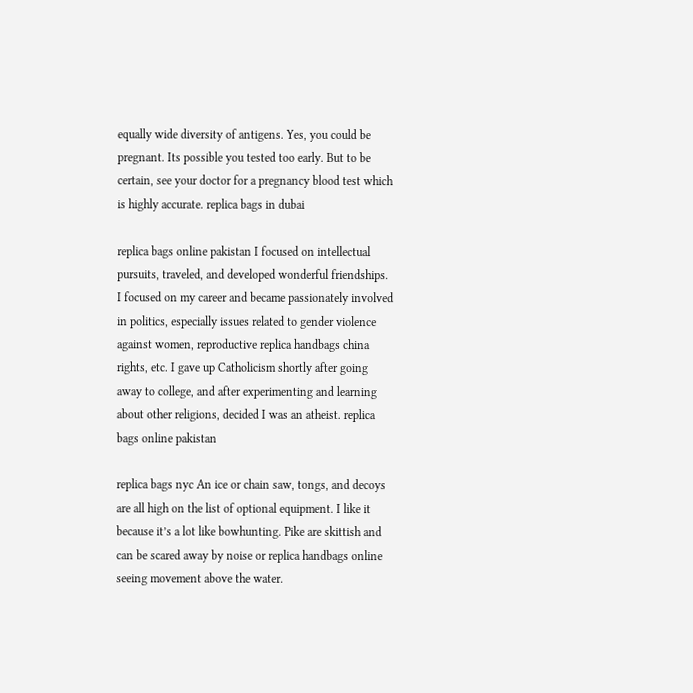equally wide diversity of antigens. Yes, you could be pregnant. Its possible you tested too early. But to be certain, see your doctor for a pregnancy blood test which is highly accurate. replica bags in dubai

replica bags online pakistan I focused on intellectual pursuits, traveled, and developed wonderful friendships. I focused on my career and became passionately involved in politics, especially issues related to gender violence against women, reproductive replica handbags china rights, etc. I gave up Catholicism shortly after going away to college, and after experimenting and learning about other religions, decided I was an atheist. replica bags online pakistan

replica bags nyc An ice or chain saw, tongs, and decoys are all high on the list of optional equipment. I like it because it’s a lot like bowhunting. Pike are skittish and can be scared away by noise or replica handbags online seeing movement above the water.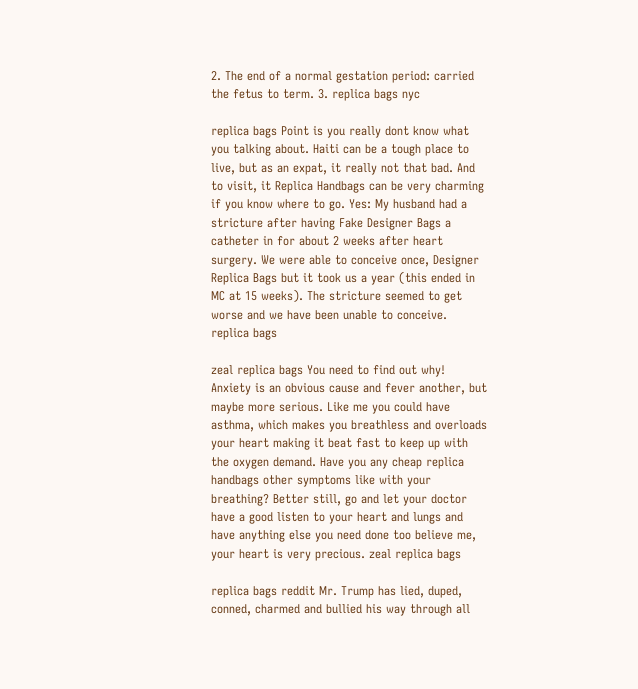2. The end of a normal gestation period: carried the fetus to term. 3. replica bags nyc

replica bags Point is you really dont know what you talking about. Haiti can be a tough place to live, but as an expat, it really not that bad. And to visit, it Replica Handbags can be very charming if you know where to go. Yes: My husband had a stricture after having Fake Designer Bags a catheter in for about 2 weeks after heart surgery. We were able to conceive once, Designer Replica Bags but it took us a year (this ended in MC at 15 weeks). The stricture seemed to get worse and we have been unable to conceive. replica bags

zeal replica bags You need to find out why! Anxiety is an obvious cause and fever another, but maybe more serious. Like me you could have asthma, which makes you breathless and overloads your heart making it beat fast to keep up with the oxygen demand. Have you any cheap replica handbags other symptoms like with your breathing? Better still, go and let your doctor have a good listen to your heart and lungs and have anything else you need done too believe me, your heart is very precious. zeal replica bags

replica bags reddit Mr. Trump has lied, duped, conned, charmed and bullied his way through all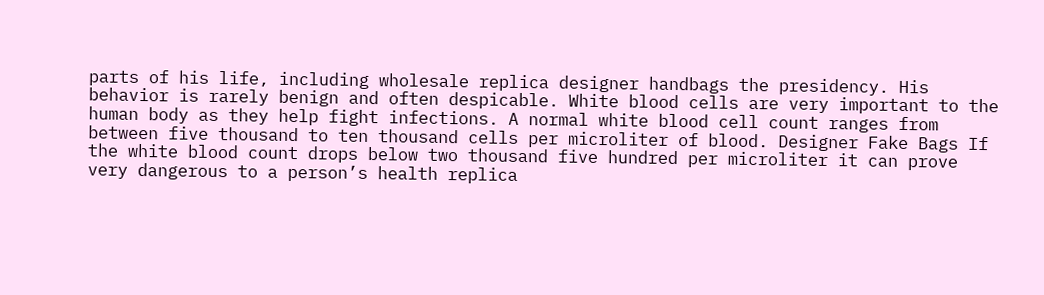parts of his life, including wholesale replica designer handbags the presidency. His behavior is rarely benign and often despicable. White blood cells are very important to the human body as they help fight infections. A normal white blood cell count ranges from between five thousand to ten thousand cells per microliter of blood. Designer Fake Bags If the white blood count drops below two thousand five hundred per microliter it can prove very dangerous to a person’s health replica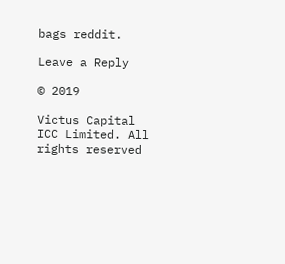bags reddit.

Leave a Reply

© 2019

Victus Capital ICC Limited. All rights reserved